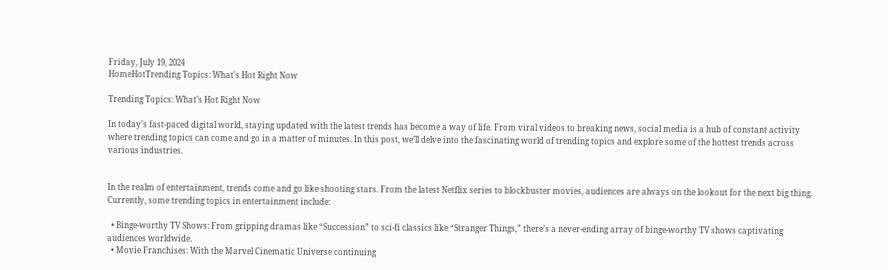Friday, July 19, 2024
HomeHotTrending Topics: What's Hot Right Now

Trending Topics: What’s Hot Right Now

In today’s fast-paced digital world, staying updated with the latest trends has become a way of life. From viral videos to breaking news, social media is a hub of constant activity where trending topics can come and go in a matter of minutes. In this post, we’ll delve into the fascinating world of trending topics and explore some of the hottest trends across various industries.


In the realm of entertainment, trends come and go like shooting stars. From the latest Netflix series to blockbuster movies, audiences are always on the lookout for the next big thing. Currently, some trending topics in entertainment include:

  • Binge-worthy TV Shows: From gripping dramas like “Succession” to sci-fi classics like “Stranger Things,” there’s a never-ending array of binge-worthy TV shows captivating audiences worldwide.
  • Movie Franchises: With the Marvel Cinematic Universe continuing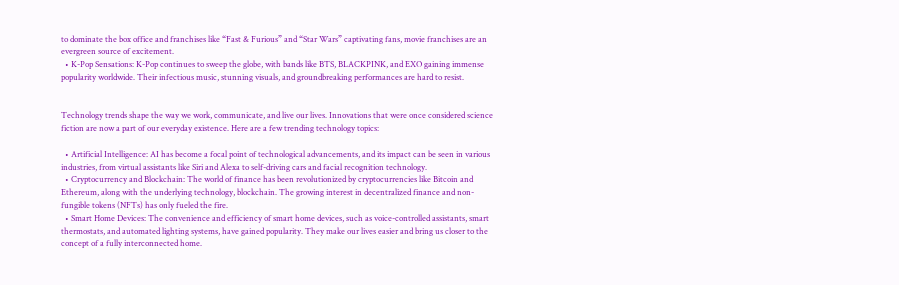to dominate the box office and franchises like “Fast & Furious” and “Star Wars” captivating fans, movie franchises are an evergreen source of excitement.
  • K-Pop Sensations: K-Pop continues to sweep the globe, with bands like BTS, BLACKPINK, and EXO gaining immense popularity worldwide. Their infectious music, stunning visuals, and groundbreaking performances are hard to resist.


Technology trends shape the way we work, communicate, and live our lives. Innovations that were once considered science fiction are now a part of our everyday existence. Here are a few trending technology topics:

  • Artificial Intelligence: AI has become a focal point of technological advancements, and its impact can be seen in various industries, from virtual assistants like Siri and Alexa to self-driving cars and facial recognition technology.
  • Cryptocurrency and Blockchain: The world of finance has been revolutionized by cryptocurrencies like Bitcoin and Ethereum, along with the underlying technology, blockchain. The growing interest in decentralized finance and non-fungible tokens (NFTs) has only fueled the fire.
  • Smart Home Devices: The convenience and efficiency of smart home devices, such as voice-controlled assistants, smart thermostats, and automated lighting systems, have gained popularity. They make our lives easier and bring us closer to the concept of a fully interconnected home.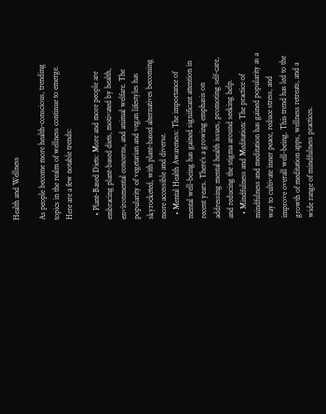Health and Wellness

As people become more health-conscious, trending topics in the realm of wellness continue to emerge. Here are a few notable trends:

  • Plant-Based Diets: More and more people are embracing plant-based diets, motivated by health, environmental concerns, and animal welfare. The popularity of vegetarian and vegan lifestyles has skyrocketed, with plant-based alternatives becoming more accessible and diverse.
  • Mental Health Awareness: The importance of mental well-being has gained significant attention in recent years. There’s a growing emphasis on addressing mental health issues, promoting self-care, and reducing the stigma around seeking help.
  • Mindfulness and Meditation: The practice of mindfulness and meditation has gained popularity as a way to cultivate inner peace, reduce stress, and improve overall well-being. This trend has led to the growth of meditation apps, wellness retreats, and a wide range of mindfulness practices.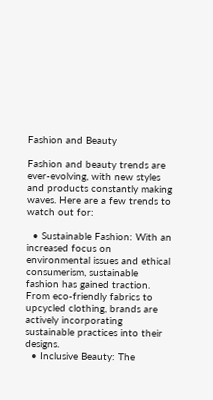Fashion and Beauty

Fashion and beauty trends are ever-evolving, with new styles and products constantly making waves. Here are a few trends to watch out for:

  • Sustainable Fashion: With an increased focus on environmental issues and ethical consumerism, sustainable fashion has gained traction. From eco-friendly fabrics to upcycled clothing, brands are actively incorporating sustainable practices into their designs.
  • Inclusive Beauty: The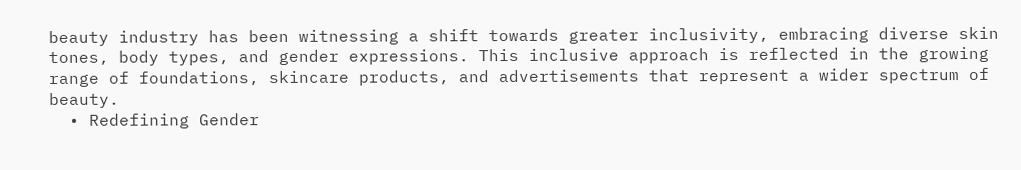beauty industry has been witnessing a shift towards greater inclusivity, embracing diverse skin tones, body types, and gender expressions. This inclusive approach is reflected in the growing range of foundations, skincare products, and advertisements that represent a wider spectrum of beauty.
  • Redefining Gender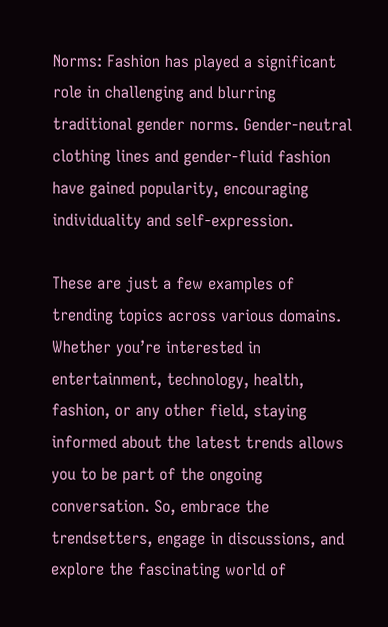Norms: Fashion has played a significant role in challenging and blurring traditional gender norms. Gender-neutral clothing lines and gender-fluid fashion have gained popularity, encouraging individuality and self-expression.

These are just a few examples of trending topics across various domains. Whether you’re interested in entertainment, technology, health, fashion, or any other field, staying informed about the latest trends allows you to be part of the ongoing conversation. So, embrace the trendsetters, engage in discussions, and explore the fascinating world of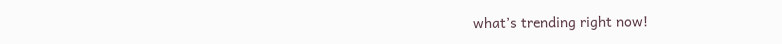what’s trending right now!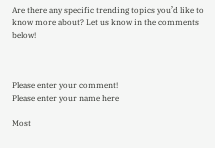Are there any specific trending topics you’d like to know more about? Let us know in the comments below!



Please enter your comment!
Please enter your name here

Most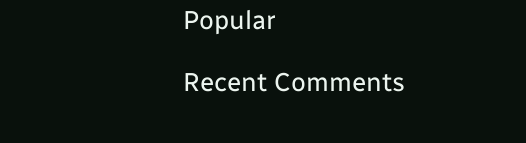Popular

Recent Comments